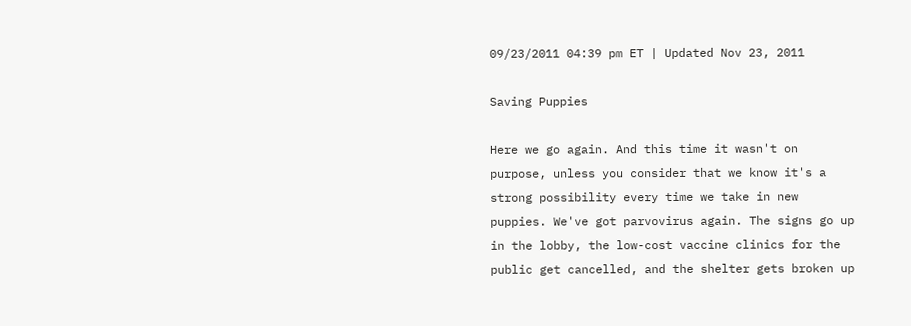09/23/2011 04:39 pm ET | Updated Nov 23, 2011

Saving Puppies

Here we go again. And this time it wasn't on purpose, unless you consider that we know it's a strong possibility every time we take in new puppies. We've got parvovirus again. The signs go up in the lobby, the low-cost vaccine clinics for the public get cancelled, and the shelter gets broken up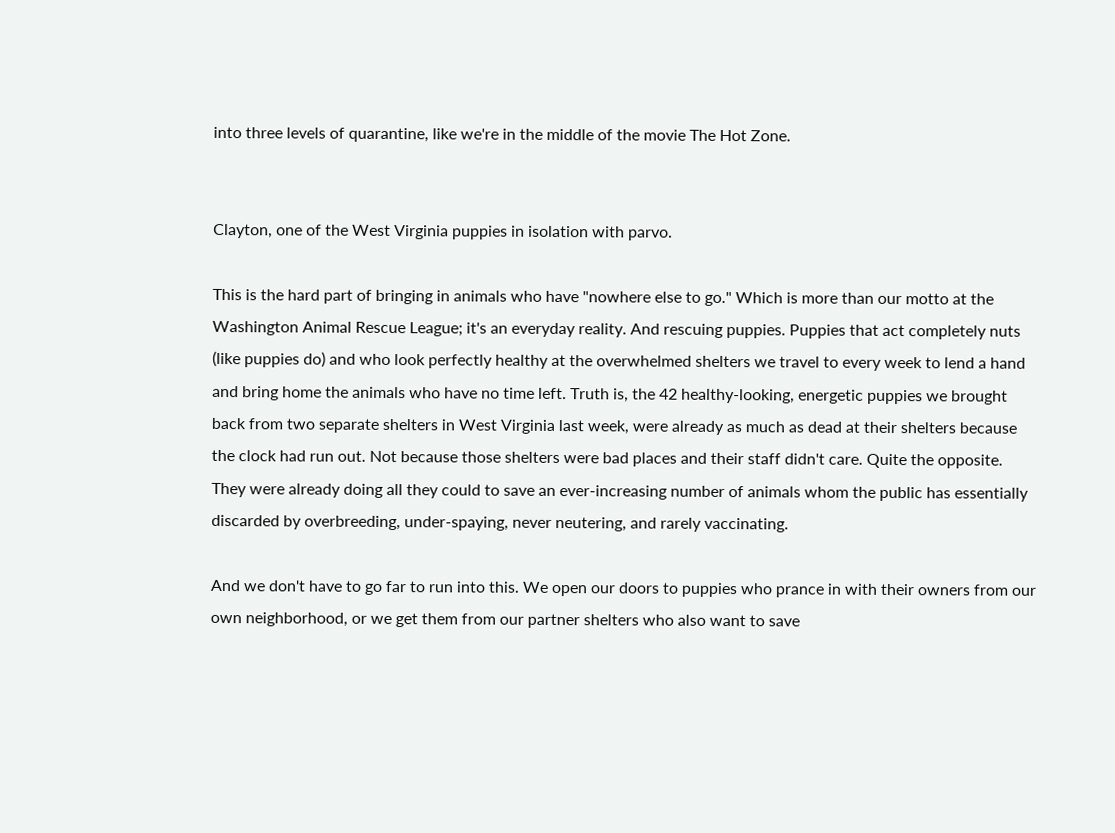into three levels of quarantine, like we're in the middle of the movie The Hot Zone.


Clayton, one of the West Virginia puppies in isolation with parvo.

This is the hard part of bringing in animals who have "nowhere else to go." Which is more than our motto at the Washington Animal Rescue League; it's an everyday reality. And rescuing puppies. Puppies that act completely nuts (like puppies do) and who look perfectly healthy at the overwhelmed shelters we travel to every week to lend a hand and bring home the animals who have no time left. Truth is, the 42 healthy-looking, energetic puppies we brought back from two separate shelters in West Virginia last week, were already as much as dead at their shelters because the clock had run out. Not because those shelters were bad places and their staff didn't care. Quite the opposite. They were already doing all they could to save an ever-increasing number of animals whom the public has essentially discarded by overbreeding, under-spaying, never neutering, and rarely vaccinating.

And we don't have to go far to run into this. We open our doors to puppies who prance in with their owners from our own neighborhood, or we get them from our partner shelters who also want to save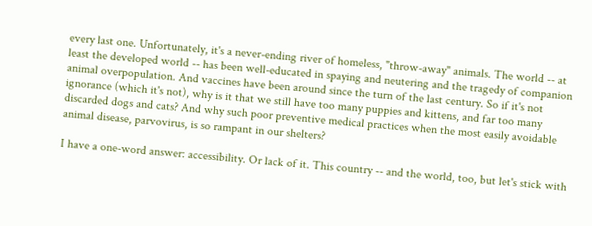every last one. Unfortunately, it's a never-ending river of homeless, "throw-away" animals. The world -- at least the developed world -- has been well-educated in spaying and neutering and the tragedy of companion animal overpopulation. And vaccines have been around since the turn of the last century. So if it's not ignorance (which it's not), why is it that we still have too many puppies and kittens, and far too many discarded dogs and cats? And why such poor preventive medical practices when the most easily avoidable animal disease, parvovirus, is so rampant in our shelters?

I have a one-word answer: accessibility. Or lack of it. This country -- and the world, too, but let's stick with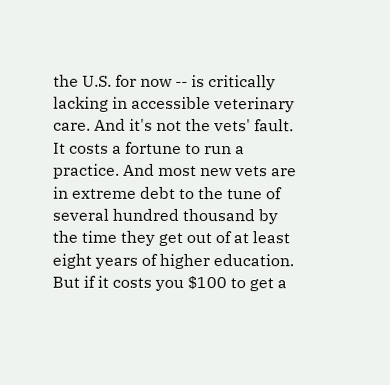the U.S. for now -- is critically lacking in accessible veterinary care. And it's not the vets' fault. It costs a fortune to run a practice. And most new vets are in extreme debt to the tune of several hundred thousand by the time they get out of at least eight years of higher education. But if it costs you $100 to get a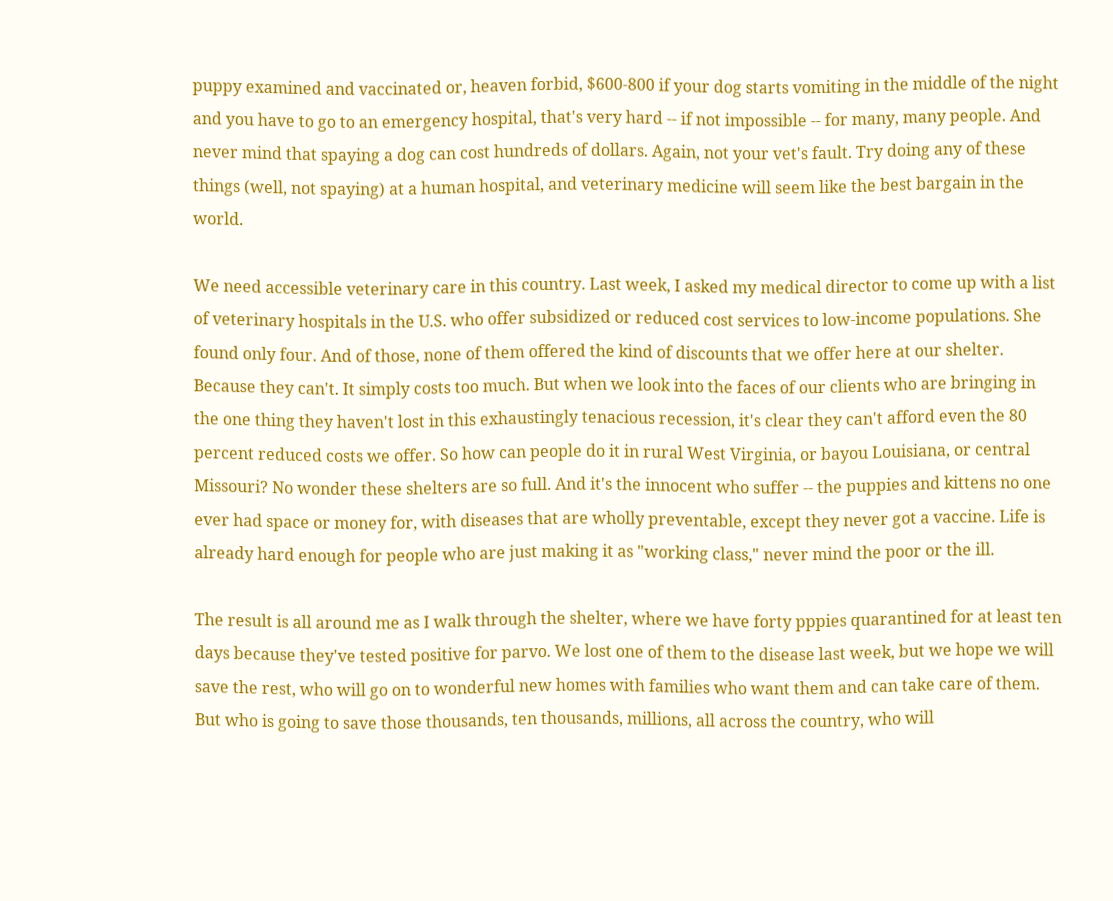puppy examined and vaccinated or, heaven forbid, $600-800 if your dog starts vomiting in the middle of the night and you have to go to an emergency hospital, that's very hard -- if not impossible -- for many, many people. And never mind that spaying a dog can cost hundreds of dollars. Again, not your vet's fault. Try doing any of these things (well, not spaying) at a human hospital, and veterinary medicine will seem like the best bargain in the world.

We need accessible veterinary care in this country. Last week, I asked my medical director to come up with a list of veterinary hospitals in the U.S. who offer subsidized or reduced cost services to low-income populations. She found only four. And of those, none of them offered the kind of discounts that we offer here at our shelter. Because they can't. It simply costs too much. But when we look into the faces of our clients who are bringing in the one thing they haven't lost in this exhaustingly tenacious recession, it's clear they can't afford even the 80 percent reduced costs we offer. So how can people do it in rural West Virginia, or bayou Louisiana, or central Missouri? No wonder these shelters are so full. And it's the innocent who suffer -- the puppies and kittens no one ever had space or money for, with diseases that are wholly preventable, except they never got a vaccine. Life is already hard enough for people who are just making it as "working class," never mind the poor or the ill.

The result is all around me as I walk through the shelter, where we have forty pppies quarantined for at least ten days because they've tested positive for parvo. We lost one of them to the disease last week, but we hope we will save the rest, who will go on to wonderful new homes with families who want them and can take care of them. But who is going to save those thousands, ten thousands, millions, all across the country, who will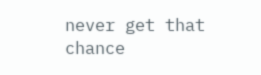never get that chance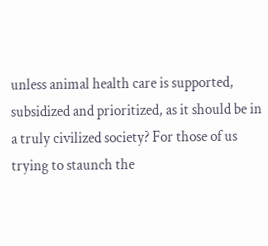unless animal health care is supported, subsidized and prioritized, as it should be in a truly civilized society? For those of us trying to staunch the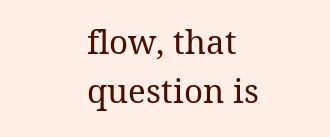flow, that question is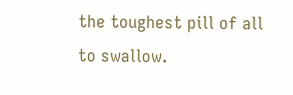the toughest pill of all to swallow.